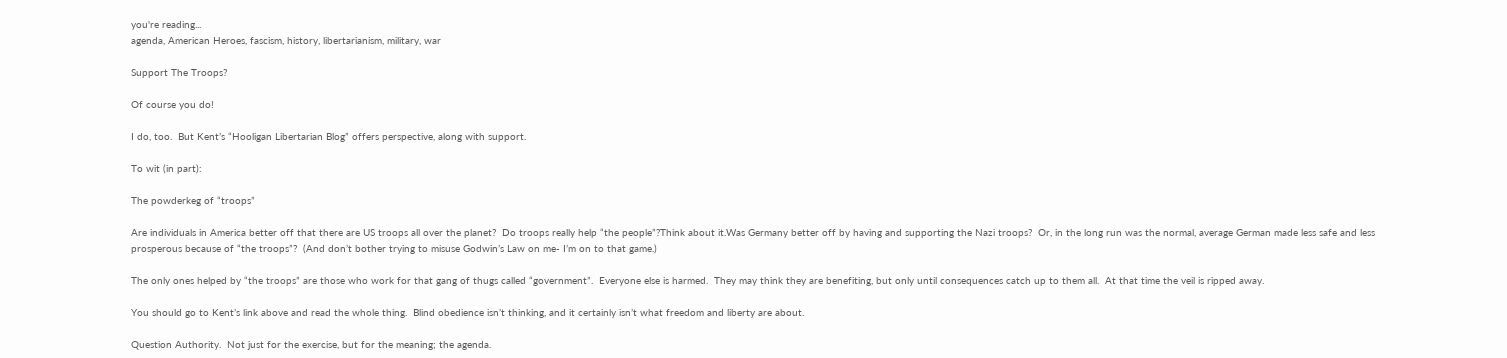you're reading...
agenda, American Heroes, fascism, history, libertarianism, military, war

Support The Troops?

Of course you do!

I do, too.  But Kent’s “Hooligan Libertarian Blog” offers perspective, along with support.

To wit (in part):

The powderkeg of “troops”

Are individuals in America better off that there are US troops all over the planet?  Do troops really help “the people”?Think about it.Was Germany better off by having and supporting the Nazi troops?  Or, in the long run was the normal, average German made less safe and less prosperous because of “the troops”?  (And don’t bother trying to misuse Godwin’s Law on me- I’m on to that game.)

The only ones helped by “the troops” are those who work for that gang of thugs called “government”.  Everyone else is harmed.  They may think they are benefiting, but only until consequences catch up to them all.  At that time the veil is ripped away.

You should go to Kent’s link above and read the whole thing.  Blind obedience isn’t thinking, and it certainly isn’t what freedom and liberty are about.

Question Authority.  Not just for the exercise, but for the meaning; the agenda.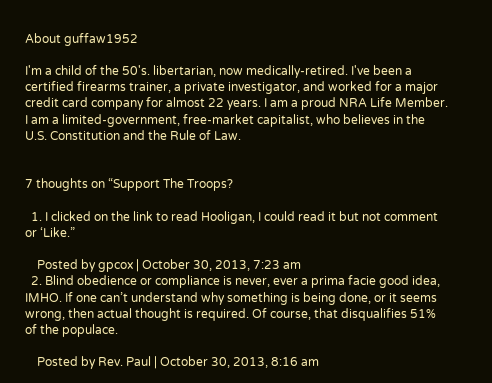About guffaw1952

I'm a child of the 50's. libertarian, now medically-retired. I've been a certified firearms trainer, a private investigator, and worked for a major credit card company for almost 22 years. I am a proud NRA Life Member. I am a limited-government, free-market capitalist, who believes in the U.S. Constitution and the Rule of Law.


7 thoughts on “Support The Troops?

  1. I clicked on the link to read Hooligan, I could read it but not comment or ‘Like.”

    Posted by gpcox | October 30, 2013, 7:23 am
  2. Blind obedience or compliance is never, ever a prima facie good idea, IMHO. If one can’t understand why something is being done, or it seems wrong, then actual thought is required. Of course, that disqualifies 51% of the populace.

    Posted by Rev. Paul | October 30, 2013, 8:16 am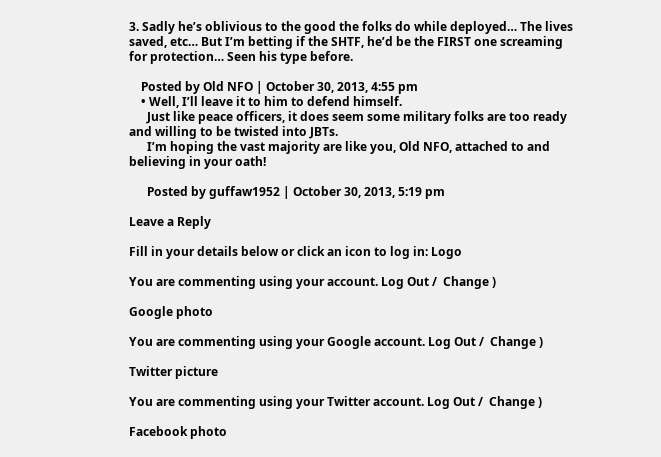3. Sadly he’s oblivious to the good the folks do while deployed… The lives saved, etc… But I’m betting if the SHTF, he’d be the FIRST one screaming for protection… Seen his type before.

    Posted by Old NFO | October 30, 2013, 4:55 pm
    • Well, I’ll leave it to him to defend himself.
      Just like peace officers, it does seem some military folks are too ready and willing to be twisted into JBTs.
      I’m hoping the vast majority are like you, Old NFO, attached to and believing in your oath!

      Posted by guffaw1952 | October 30, 2013, 5:19 pm

Leave a Reply

Fill in your details below or click an icon to log in: Logo

You are commenting using your account. Log Out /  Change )

Google photo

You are commenting using your Google account. Log Out /  Change )

Twitter picture

You are commenting using your Twitter account. Log Out /  Change )

Facebook photo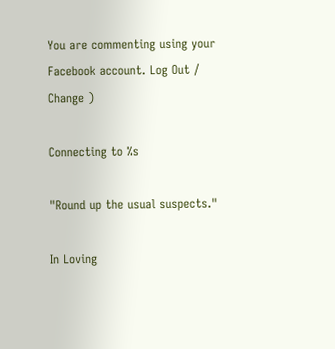You are commenting using your Facebook account. Log Out /  Change )

Connecting to %s

"Round up the usual suspects."

In Loving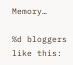Memory…

%d bloggers like this: